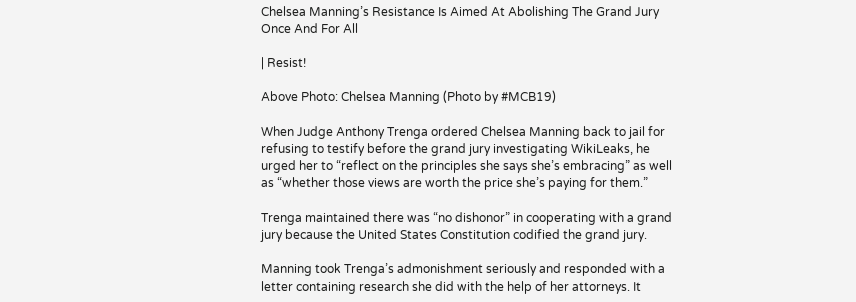Chelsea Manning’s Resistance Is Aimed At Abolishing The Grand Jury Once And For All

| Resist!

Above Photo: Chelsea Manning (Photo by #MCB19)

When Judge Anthony Trenga ordered Chelsea Manning back to jail for refusing to testify before the grand jury investigating WikiLeaks, he urged her to “reflect on the principles she says she’s embracing” as well as “whether those views are worth the price she’s paying for them.”

Trenga maintained there was “no dishonor” in cooperating with a grand jury because the United States Constitution codified the grand jury.

Manning took Trenga’s admonishment seriously and responded with a letter containing research she did with the help of her attorneys. It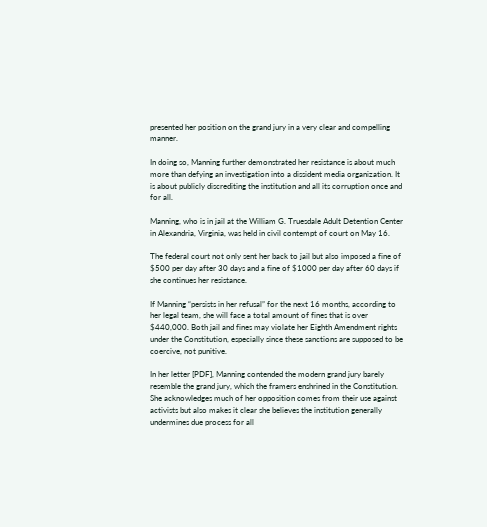presented her position on the grand jury in a very clear and compelling manner.

In doing so, Manning further demonstrated her resistance is about much more than defying an investigation into a dissident media organization. It is about publicly discrediting the institution and all its corruption once and for all.

Manning, who is in jail at the William G. Truesdale Adult Detention Center in Alexandria, Virginia, was held in civil contempt of court on May 16.

The federal court not only sent her back to jail but also imposed a fine of $500 per day after 30 days and a fine of $1000 per day after 60 days if she continues her resistance.

If Manning “persists in her refusal” for the next 16 months, according to her legal team, she will face a total amount of fines that is over $440,000. Both jail and fines may violate her Eighth Amendment rights under the Constitution, especially since these sanctions are supposed to be coercive, not punitive.

In her letter [PDF], Manning contended the modern grand jury barely resemble the grand jury, which the framers enshrined in the Constitution. She acknowledges much of her opposition comes from their use against activists but also makes it clear she believes the institution generally undermines due process for all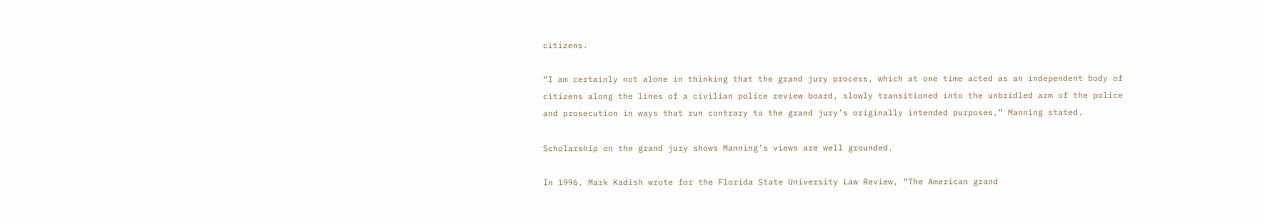citizens.

“I am certainly not alone in thinking that the grand jury process, which at one time acted as an independent body of citizens along the lines of a civilian police review board, slowly transitioned into the unbridled arm of the police and prosecution in ways that run contrary to the grand jury’s originally intended purposes,” Manning stated.

Scholarship on the grand jury shows Manning’s views are well grounded.

In 1996, Mark Kadish wrote for the Florida State University Law Review, “The American grand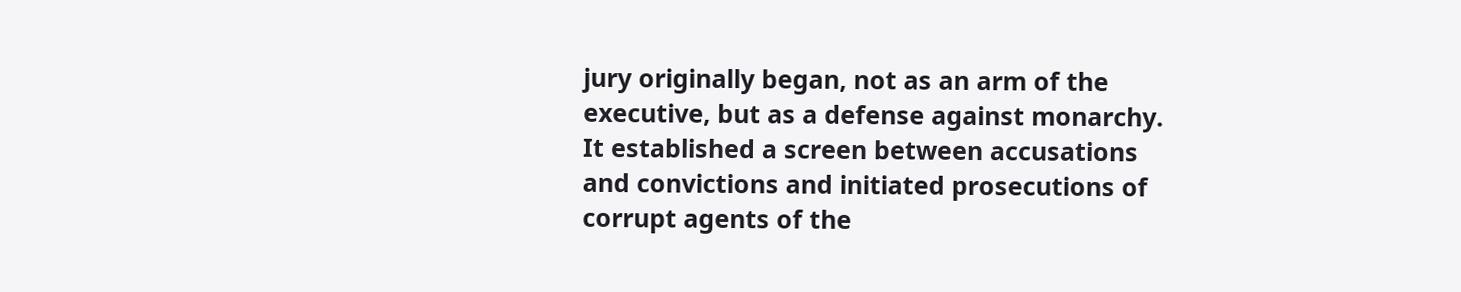jury originally began, not as an arm of the executive, but as a defense against monarchy. It established a screen between accusations and convictions and initiated prosecutions of corrupt agents of the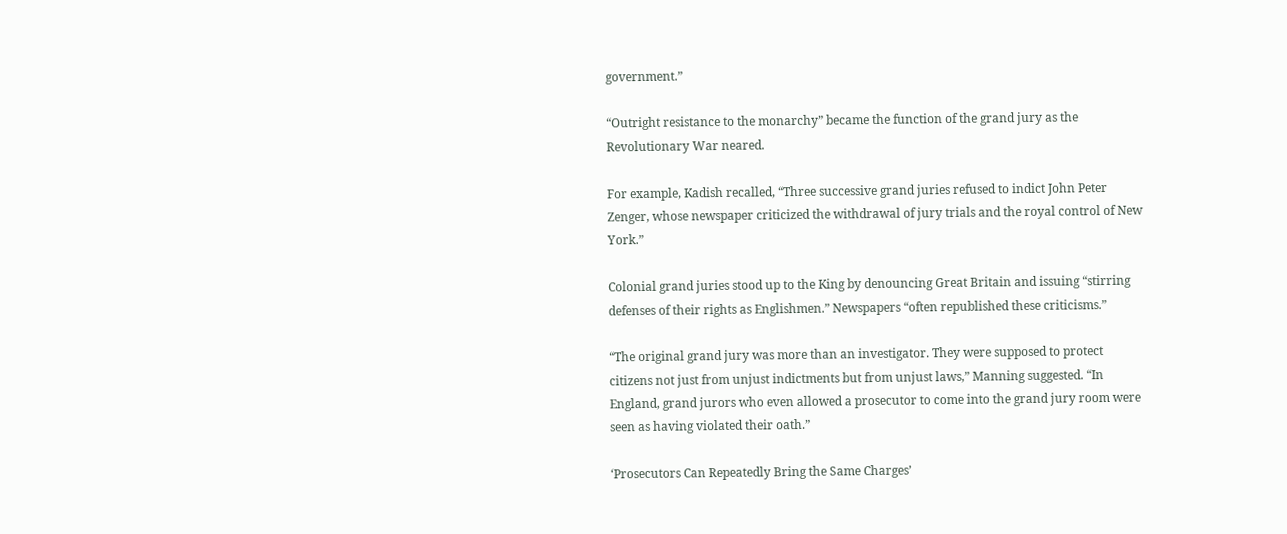government.”

“Outright resistance to the monarchy” became the function of the grand jury as the Revolutionary War neared.

For example, Kadish recalled, “Three successive grand juries refused to indict John Peter Zenger, whose newspaper criticized the withdrawal of jury trials and the royal control of New York.”

Colonial grand juries stood up to the King by denouncing Great Britain and issuing “stirring defenses of their rights as Englishmen.” Newspapers “often republished these criticisms.”

“The original grand jury was more than an investigator. They were supposed to protect citizens not just from unjust indictments but from unjust laws,” Manning suggested. “In England, grand jurors who even allowed a prosecutor to come into the grand jury room were seen as having violated their oath.”

‘Prosecutors Can Repeatedly Bring the Same Charges’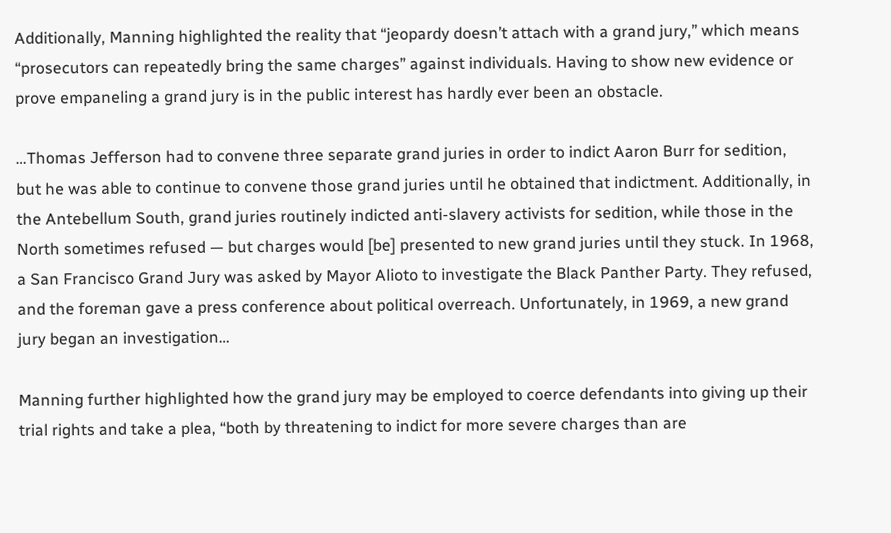Additionally, Manning highlighted the reality that “jeopardy doesn’t attach with a grand jury,” which means “prosecutors can repeatedly bring the same charges” against individuals. Having to show new evidence or prove empaneling a grand jury is in the public interest has hardly ever been an obstacle.

…Thomas Jefferson had to convene three separate grand juries in order to indict Aaron Burr for sedition, but he was able to continue to convene those grand juries until he obtained that indictment. Additionally, in the Antebellum South, grand juries routinely indicted anti-slavery activists for sedition, while those in the North sometimes refused — but charges would [be] presented to new grand juries until they stuck. In 1968, a San Francisco Grand Jury was asked by Mayor Alioto to investigate the Black Panther Party. They refused, and the foreman gave a press conference about political overreach. Unfortunately, in 1969, a new grand jury began an investigation…

Manning further highlighted how the grand jury may be employed to coerce defendants into giving up their trial rights and take a plea, “both by threatening to indict for more severe charges than are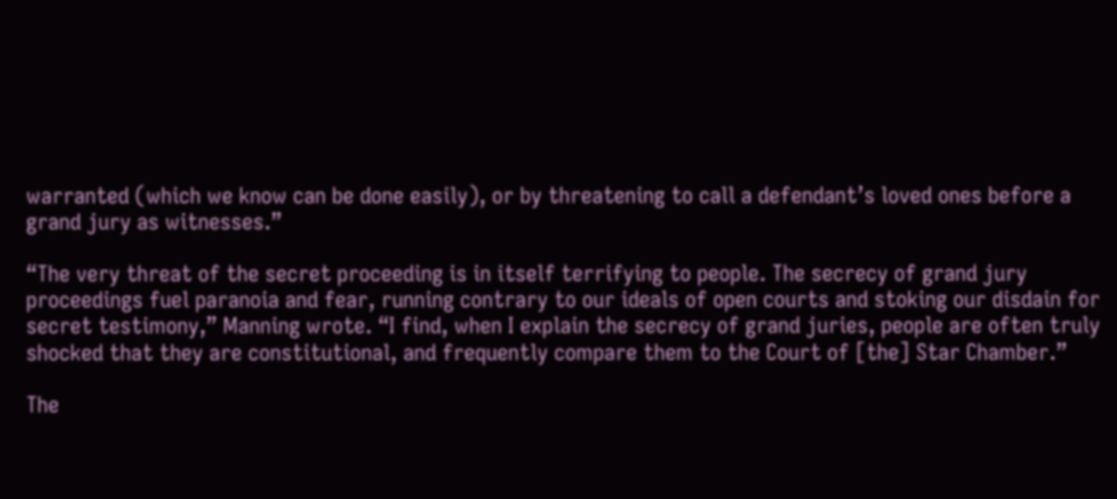warranted (which we know can be done easily), or by threatening to call a defendant’s loved ones before a grand jury as witnesses.”

“The very threat of the secret proceeding is in itself terrifying to people. The secrecy of grand jury proceedings fuel paranoia and fear, running contrary to our ideals of open courts and stoking our disdain for secret testimony,” Manning wrote. “I find, when I explain the secrecy of grand juries, people are often truly shocked that they are constitutional, and frequently compare them to the Court of [the] Star Chamber.”

The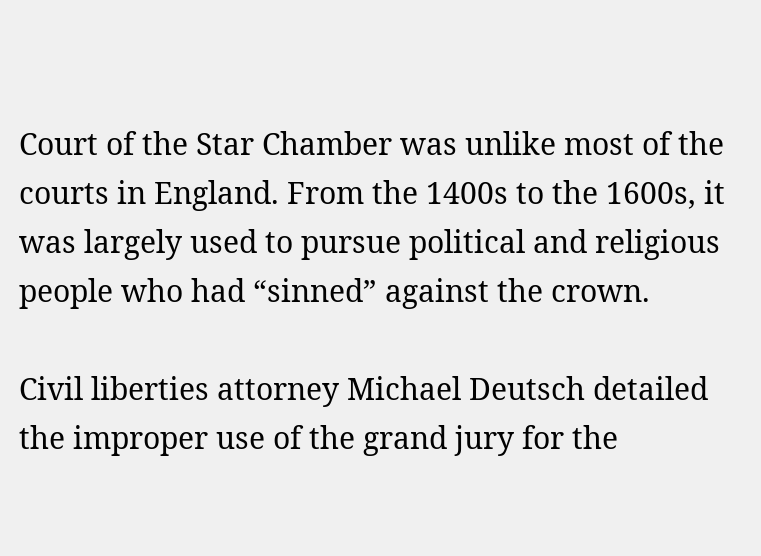Court of the Star Chamber was unlike most of the courts in England. From the 1400s to the 1600s, it was largely used to pursue political and religious people who had “sinned” against the crown.

Civil liberties attorney Michael Deutsch detailed the improper use of the grand jury for the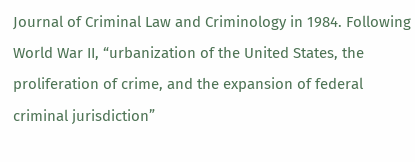Journal of Criminal Law and Criminology in 1984. Following World War II, “urbanization of the United States, the proliferation of crime, and the expansion of federal criminal jurisdiction”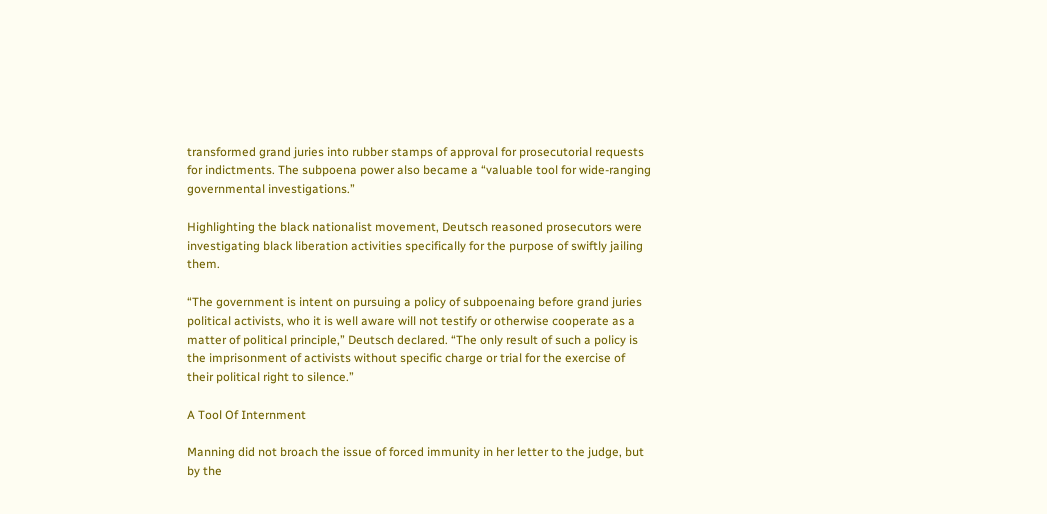transformed grand juries into rubber stamps of approval for prosecutorial requests for indictments. The subpoena power also became a “valuable tool for wide-ranging governmental investigations.”

Highlighting the black nationalist movement, Deutsch reasoned prosecutors were investigating black liberation activities specifically for the purpose of swiftly jailing them.

“The government is intent on pursuing a policy of subpoenaing before grand juries political activists, who it is well aware will not testify or otherwise cooperate as a matter of political principle,” Deutsch declared. “The only result of such a policy is the imprisonment of activists without specific charge or trial for the exercise of their political right to silence.”

A Tool Of Internment

Manning did not broach the issue of forced immunity in her letter to the judge, but by the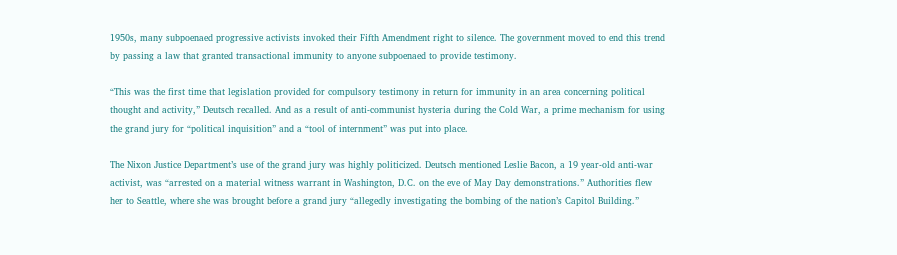1950s, many subpoenaed progressive activists invoked their Fifth Amendment right to silence. The government moved to end this trend by passing a law that granted transactional immunity to anyone subpoenaed to provide testimony.

“This was the first time that legislation provided for compulsory testimony in return for immunity in an area concerning political thought and activity,” Deutsch recalled. And as a result of anti-communist hysteria during the Cold War, a prime mechanism for using the grand jury for “political inquisition” and a “tool of internment” was put into place.

The Nixon Justice Department’s use of the grand jury was highly politicized. Deutsch mentioned Leslie Bacon, a 19 year-old anti-war activist, was “arrested on a material witness warrant in Washington, D.C. on the eve of May Day demonstrations.” Authorities flew her to Seattle, where she was brought before a grand jury “allegedly investigating the bombing of the nation’s Capitol Building.”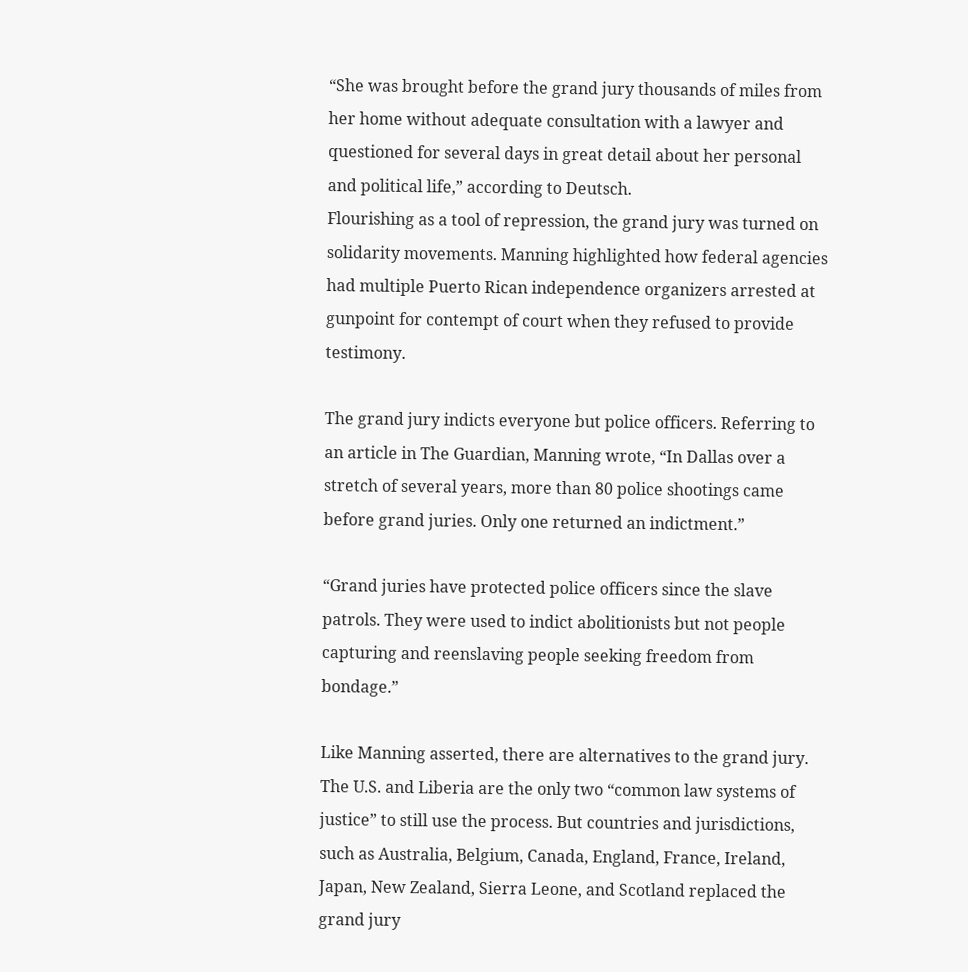“She was brought before the grand jury thousands of miles from her home without adequate consultation with a lawyer and questioned for several days in great detail about her personal and political life,” according to Deutsch.
Flourishing as a tool of repression, the grand jury was turned on solidarity movements. Manning highlighted how federal agencies had multiple Puerto Rican independence organizers arrested at gunpoint for contempt of court when they refused to provide testimony.

The grand jury indicts everyone but police officers. Referring to an article in The Guardian, Manning wrote, “In Dallas over a stretch of several years, more than 80 police shootings came before grand juries. Only one returned an indictment.”

“Grand juries have protected police officers since the slave patrols. They were used to indict abolitionists but not people capturing and reenslaving people seeking freedom from bondage.”

Like Manning asserted, there are alternatives to the grand jury. The U.S. and Liberia are the only two “common law systems of justice” to still use the process. But countries and jurisdictions, such as Australia, Belgium, Canada, England, France, Ireland, Japan, New Zealand, Sierra Leone, and Scotland replaced the grand jury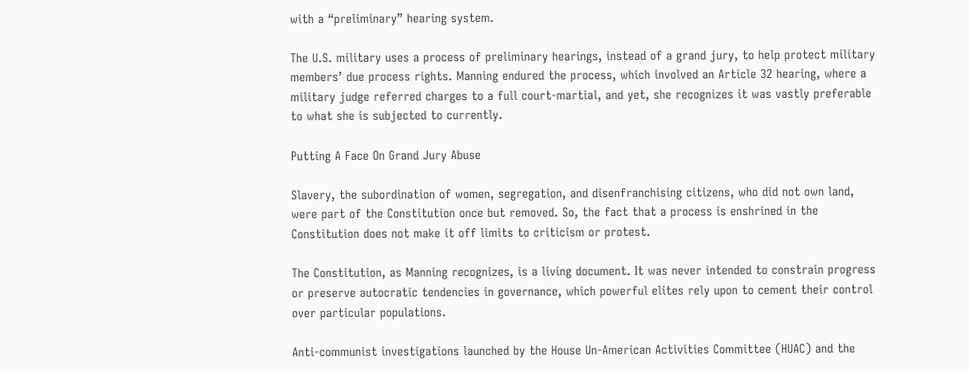with a “preliminary” hearing system.

The U.S. military uses a process of preliminary hearings, instead of a grand jury, to help protect military members’ due process rights. Manning endured the process, which involved an Article 32 hearing, where a military judge referred charges to a full court-martial, and yet, she recognizes it was vastly preferable to what she is subjected to currently.

Putting A Face On Grand Jury Abuse

Slavery, the subordination of women, segregation, and disenfranchising citizens, who did not own land, were part of the Constitution once but removed. So, the fact that a process is enshrined in the Constitution does not make it off limits to criticism or protest.

The Constitution, as Manning recognizes, is a living document. It was never intended to constrain progress or preserve autocratic tendencies in governance, which powerful elites rely upon to cement their control over particular populations.

Anti-communist investigations launched by the House Un-American Activities Committee (HUAC) and the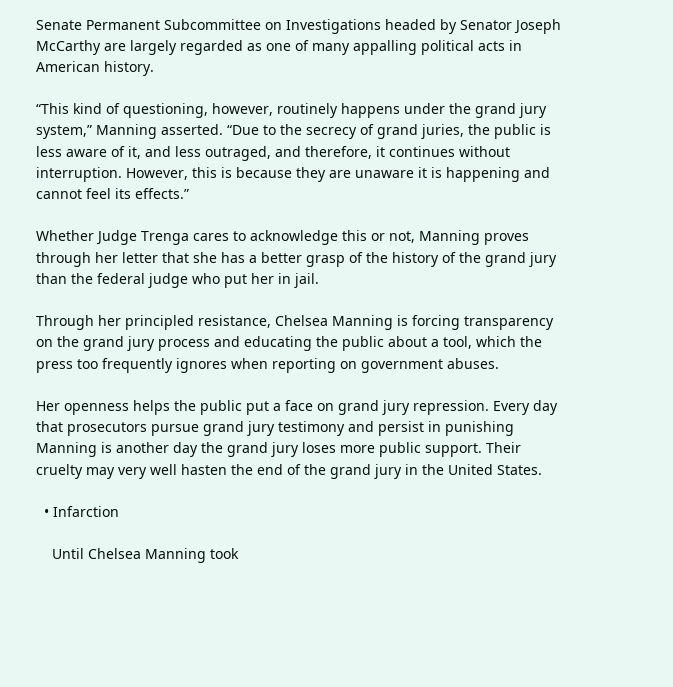Senate Permanent Subcommittee on Investigations headed by Senator Joseph McCarthy are largely regarded as one of many appalling political acts in American history.

“This kind of questioning, however, routinely happens under the grand jury system,” Manning asserted. “Due to the secrecy of grand juries, the public is less aware of it, and less outraged, and therefore, it continues without interruption. However, this is because they are unaware it is happening and cannot feel its effects.”

Whether Judge Trenga cares to acknowledge this or not, Manning proves through her letter that she has a better grasp of the history of the grand jury than the federal judge who put her in jail.

Through her principled resistance, Chelsea Manning is forcing transparency on the grand jury process and educating the public about a tool, which the press too frequently ignores when reporting on government abuses.

Her openness helps the public put a face on grand jury repression. Every day that prosecutors pursue grand jury testimony and persist in punishing Manning is another day the grand jury loses more public support. Their cruelty may very well hasten the end of the grand jury in the United States.

  • Infarction

    Until Chelsea Manning took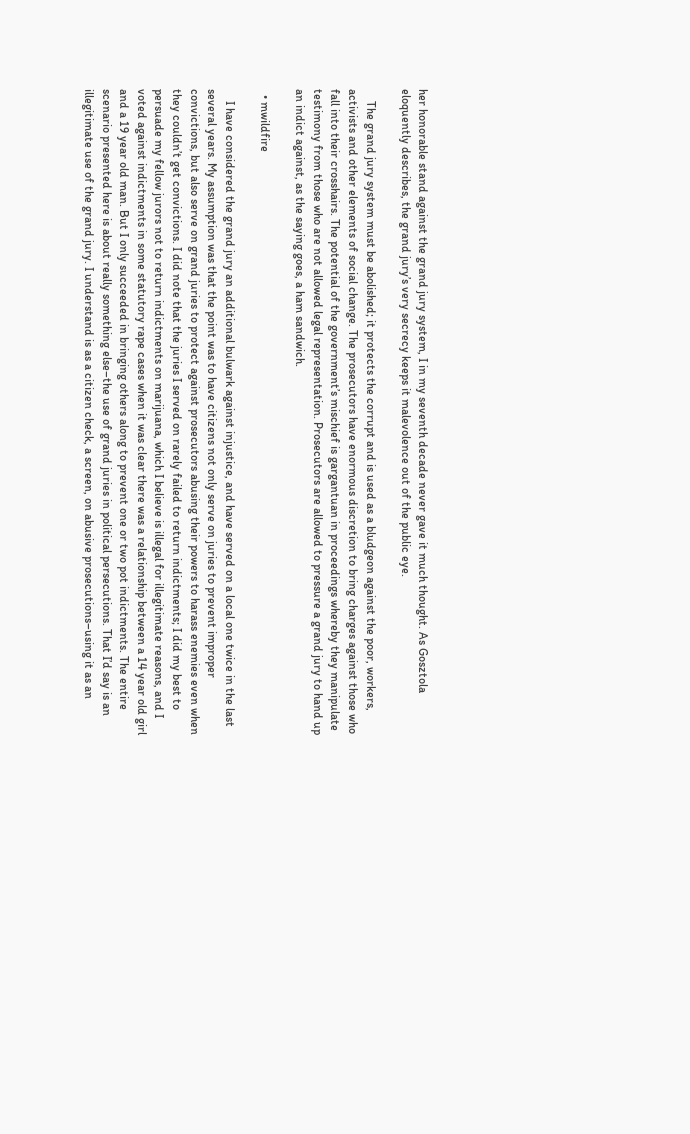her honorable stand against the grand jury system, I in my seventh decade never gave it much thought. As Gosztola eloquently describes, the grand jury’s very secrecy keeps it malevolence out of the public eye.

    The grand jury system must be abolished; it protects the corrupt and is used as a bludgeon against the poor, workers, activists and other elements of social change. The prosecutors have enormous discretion to bring charges against those who fall into their crosshairs. The potential of the government’s mischief is gargantuan in proceedings whereby they manipulate testimony from those who are not allowed legal representation. Prosecutors are allowed to pressure a grand jury to hand up an indict against, as the saying goes, a ham sandwich.

  • mwildfire

    I have considered the grand jury an additional bulwark against injustice, and have served on a local one twice in the last several years. My assumption was that the point was to have citizens not only serve on juries to prevent improper convictions, but also serve on grand juries to protect against prosecutors abusing their powers to harass enemies even when they couldn’t get convictions. I did note that the juries I served on rarely failed to return indictments; I did my best to persuade my fellow jurors not to return indictments on marijuana, which I believe is illegal for illegitimate reasons, and I voted against indictments in some statutory rape cases when it was clear there was a relationship between a 14 year old girl and a 19 year old man. But I only succeeded in bringing others along to prevent one or two pot indictments. The entire scenario presented here is about really something else–the use of grand juries in political persecutions. That I’d say is an illegitimate use of the grand jury. I understand is as a citizen check, a screen, on abusive prosecutions–using it as an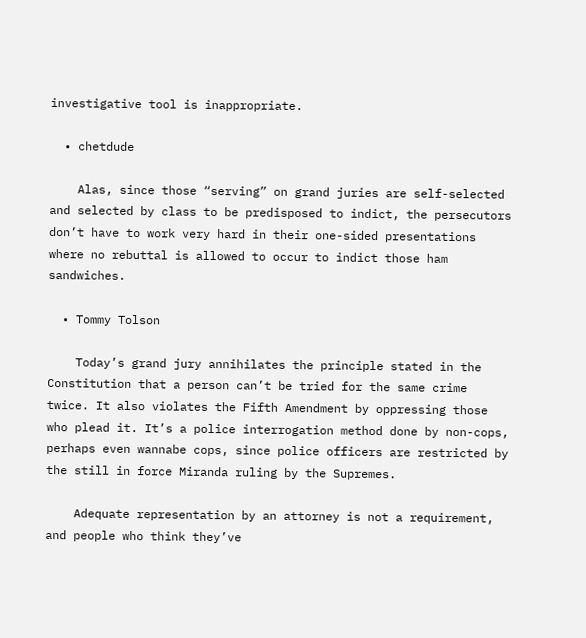investigative tool is inappropriate.

  • chetdude

    Alas, since those “serving” on grand juries are self-selected and selected by class to be predisposed to indict, the persecutors don’t have to work very hard in their one-sided presentations where no rebuttal is allowed to occur to indict those ham sandwiches.

  • Tommy Tolson

    Today’s grand jury annihilates the principle stated in the Constitution that a person can’t be tried for the same crime twice. It also violates the Fifth Amendment by oppressing those who plead it. It’s a police interrogation method done by non-cops, perhaps even wannabe cops, since police officers are restricted by the still in force Miranda ruling by the Supremes.

    Adequate representation by an attorney is not a requirement, and people who think they’ve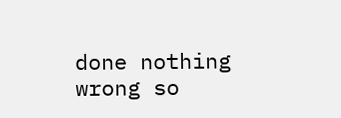done nothing wrong so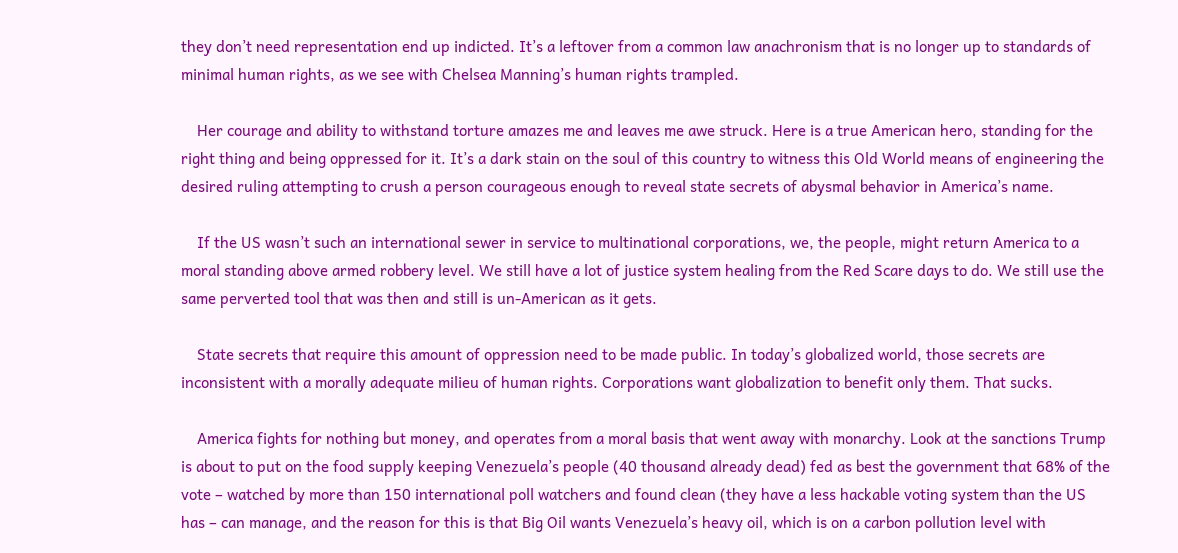they don’t need representation end up indicted. It’s a leftover from a common law anachronism that is no longer up to standards of minimal human rights, as we see with Chelsea Manning’s human rights trampled.

    Her courage and ability to withstand torture amazes me and leaves me awe struck. Here is a true American hero, standing for the right thing and being oppressed for it. It’s a dark stain on the soul of this country to witness this Old World means of engineering the desired ruling attempting to crush a person courageous enough to reveal state secrets of abysmal behavior in America’s name.

    If the US wasn’t such an international sewer in service to multinational corporations, we, the people, might return America to a moral standing above armed robbery level. We still have a lot of justice system healing from the Red Scare days to do. We still use the same perverted tool that was then and still is un-American as it gets.

    State secrets that require this amount of oppression need to be made public. In today’s globalized world, those secrets are inconsistent with a morally adequate milieu of human rights. Corporations want globalization to benefit only them. That sucks.

    America fights for nothing but money, and operates from a moral basis that went away with monarchy. Look at the sanctions Trump is about to put on the food supply keeping Venezuela’s people (40 thousand already dead) fed as best the government that 68% of the vote – watched by more than 150 international poll watchers and found clean (they have a less hackable voting system than the US has – can manage, and the reason for this is that Big Oil wants Venezuela’s heavy oil, which is on a carbon pollution level with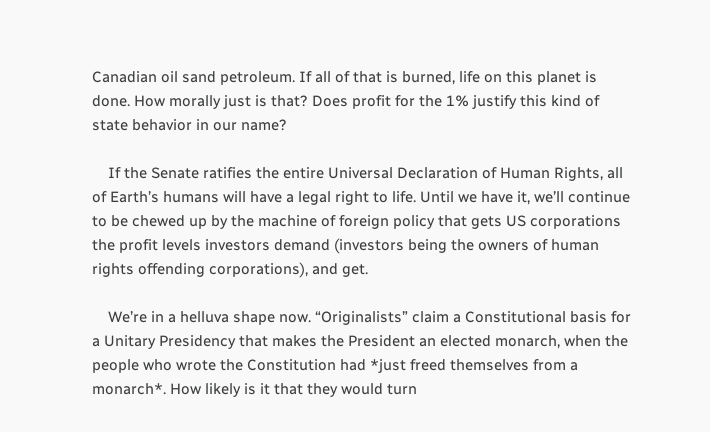Canadian oil sand petroleum. If all of that is burned, life on this planet is done. How morally just is that? Does profit for the 1% justify this kind of state behavior in our name?

    If the Senate ratifies the entire Universal Declaration of Human Rights, all of Earth’s humans will have a legal right to life. Until we have it, we’ll continue to be chewed up by the machine of foreign policy that gets US corporations the profit levels investors demand (investors being the owners of human rights offending corporations), and get.

    We’re in a helluva shape now. “Originalists” claim a Constitutional basis for a Unitary Presidency that makes the President an elected monarch, when the people who wrote the Constitution had *just freed themselves from a monarch*. How likely is it that they would turn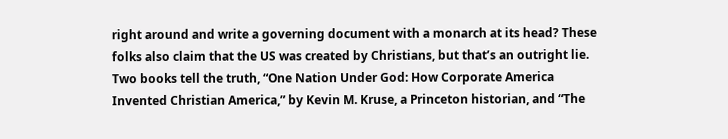right around and write a governing document with a monarch at its head? These folks also claim that the US was created by Christians, but that’s an outright lie. Two books tell the truth, “One Nation Under God: How Corporate America Invented Christian America,” by Kevin M. Kruse, a Princeton historian, and “The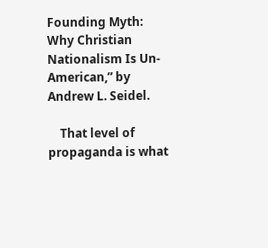Founding Myth: Why Christian Nationalism Is Un-American,” by Andrew L. Seidel.

    That level of propaganda is what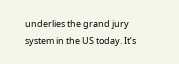underlies the grand jury system in the US today. It’s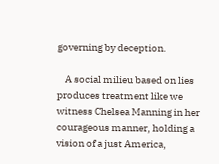governing by deception.

    A social milieu based on lies produces treatment like we witness Chelsea Manning in her courageous manner, holding a vision of a just America,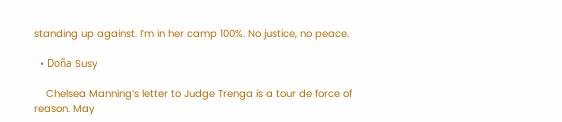standing up against. I’m in her camp 100%. No justice, no peace.

  • Doña Susy

    Chelsea Manning’s letter to Judge Trenga is a tour de force of reason. May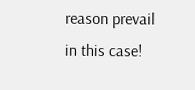reason prevail in this case!